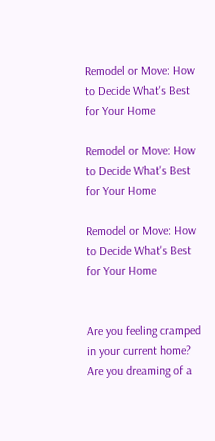Remodel or Move: How to Decide What's Best for Your Home

Remodel or Move: How to Decide What's Best for Your Home

Remodel or Move: How to Decide What's Best for Your Home


Are you feeling cramped in your current home? Are you dreaming of a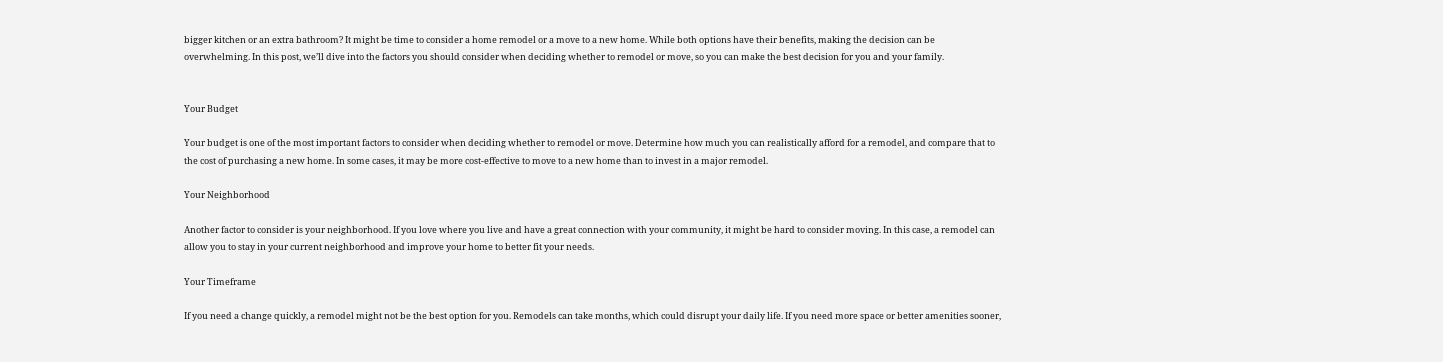bigger kitchen or an extra bathroom? It might be time to consider a home remodel or a move to a new home. While both options have their benefits, making the decision can be overwhelming. In this post, we’ll dive into the factors you should consider when deciding whether to remodel or move, so you can make the best decision for you and your family.


Your Budget

Your budget is one of the most important factors to consider when deciding whether to remodel or move. Determine how much you can realistically afford for a remodel, and compare that to the cost of purchasing a new home. In some cases, it may be more cost-effective to move to a new home than to invest in a major remodel.

Your Neighborhood

Another factor to consider is your neighborhood. If you love where you live and have a great connection with your community, it might be hard to consider moving. In this case, a remodel can allow you to stay in your current neighborhood and improve your home to better fit your needs.

Your Timeframe

If you need a change quickly, a remodel might not be the best option for you. Remodels can take months, which could disrupt your daily life. If you need more space or better amenities sooner,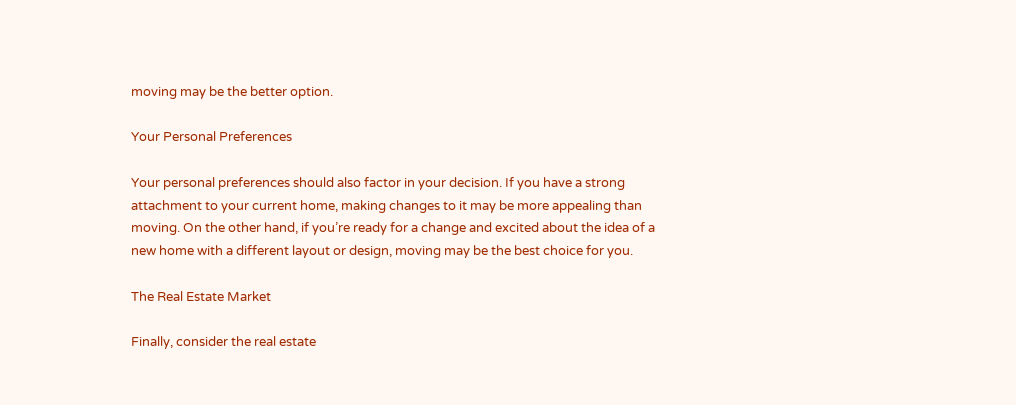moving may be the better option.

Your Personal Preferences

Your personal preferences should also factor in your decision. If you have a strong attachment to your current home, making changes to it may be more appealing than moving. On the other hand, if you’re ready for a change and excited about the idea of a new home with a different layout or design, moving may be the best choice for you.

The Real Estate Market

Finally, consider the real estate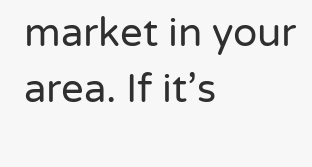market in your area. If it’s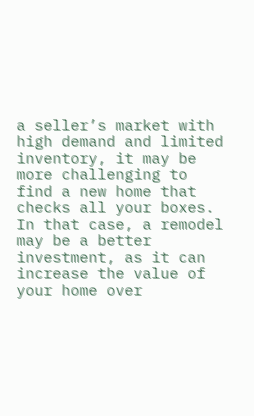a seller’s market with high demand and limited inventory, it may be more challenging to find a new home that checks all your boxes. In that case, a remodel may be a better investment, as it can increase the value of your home over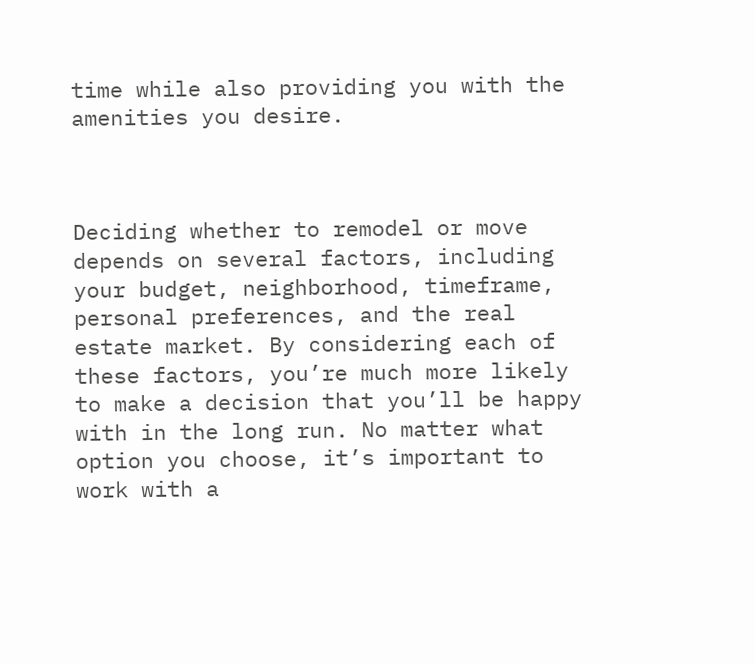time while also providing you with the amenities you desire.



Deciding whether to remodel or move depends on several factors, including your budget, neighborhood, timeframe, personal preferences, and the real estate market. By considering each of these factors, you’re much more likely to make a decision that you’ll be happy with in the long run. No matter what option you choose, it’s important to work with a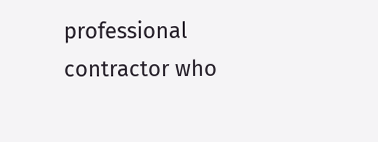professional contractor who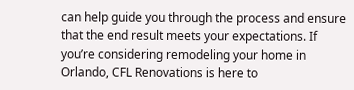can help guide you through the process and ensure that the end result meets your expectations. If you’re considering remodeling your home in Orlando, CFL Renovations is here to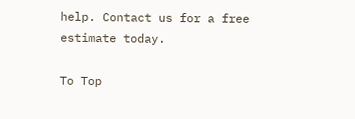help. Contact us for a free estimate today.

To Top